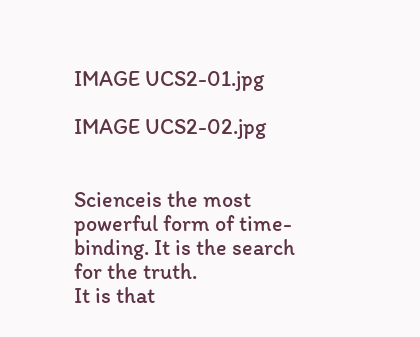IMAGE UCS2-01.jpg

IMAGE UCS2-02.jpg


Scienceis the most powerful form of time-binding. It is the search for the truth.
It is that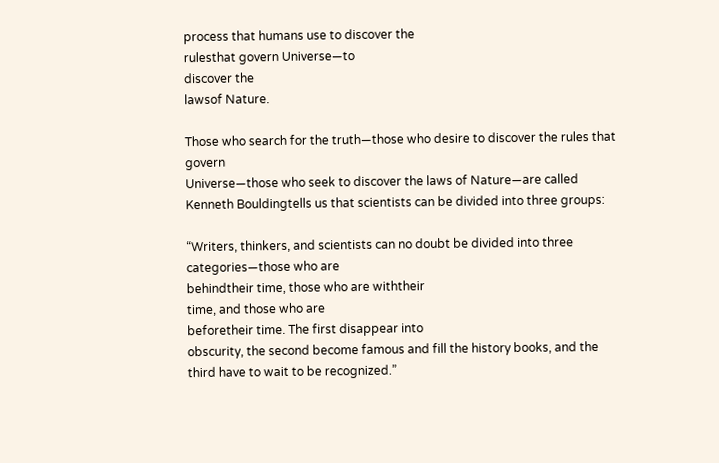process that humans use to discover the
rulesthat govern Universe—to
discover the
lawsof Nature.

Those who search for the truth—those who desire to discover the rules that govern
Universe—those who seek to discover the laws of Nature—are called
Kenneth Bouldingtells us that scientists can be divided into three groups:

“Writers, thinkers, and scientists can no doubt be divided into three
categories—those who are
behindtheir time, those who are withtheir
time, and those who are
beforetheir time. The first disappear into
obscurity, the second become famous and fill the history books, and the
third have to wait to be recognized.”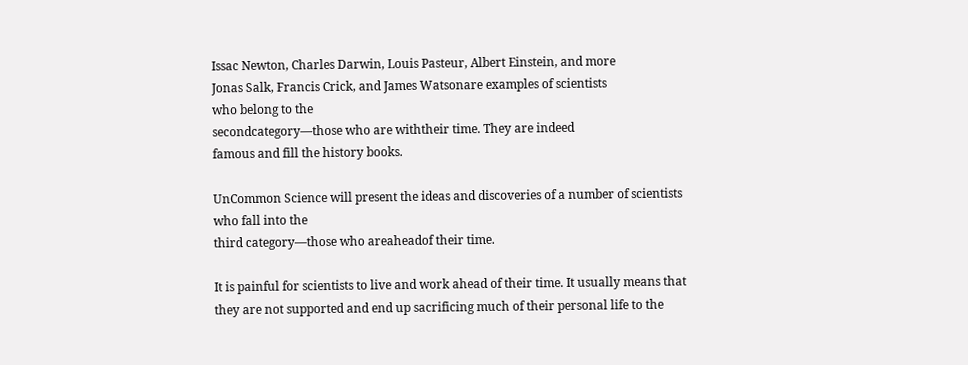Issac Newton, Charles Darwin, Louis Pasteur, Albert Einstein, and more
Jonas Salk, Francis Crick, and James Watsonare examples of scientists
who belong to the
secondcategory—those who are withtheir time. They are indeed
famous and fill the history books.

UnCommon Science will present the ideas and discoveries of a number of scientists
who fall into the
third category—those who areaheadof their time.

It is painful for scientists to live and work ahead of their time. It usually means that
they are not supported and end up sacrificing much of their personal life to the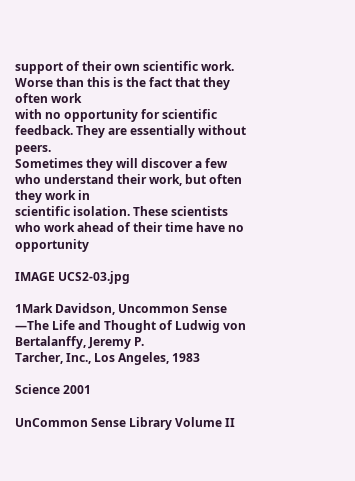support of their own scientific work. Worse than this is the fact that they often work
with no opportunity for scientific feedback. They are essentially without peers.
Sometimes they will discover a few who understand their work, but often they work in
scientific isolation. These scientists who work ahead of their time have no opportunity

IMAGE UCS2-03.jpg

1Mark Davidson, Uncommon Sense —The Life and Thought of Ludwig von Bertalanffy, Jeremy P.
Tarcher, Inc., Los Angeles, 1983

Science 2001

UnCommon Sense Library Volume II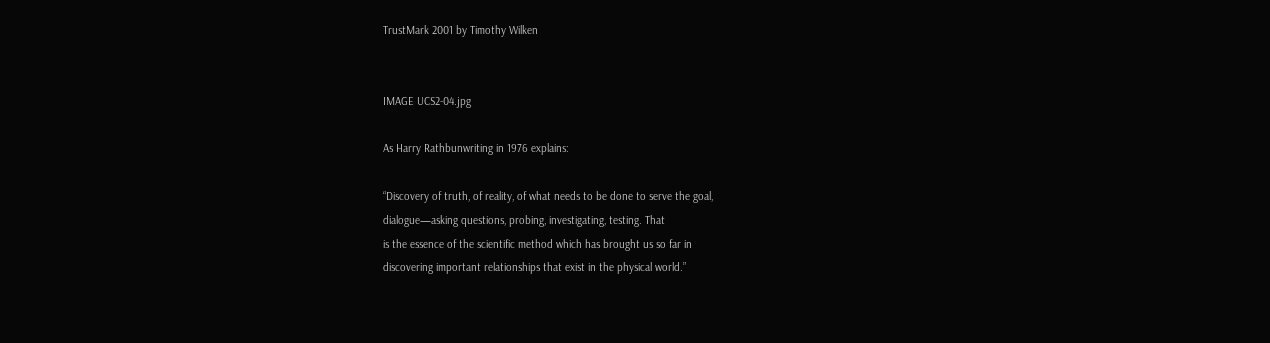TrustMark 2001 by Timothy Wilken


IMAGE UCS2-04.jpg

As Harry Rathbunwriting in 1976 explains:

“Discovery of truth, of reality, of what needs to be done to serve the goal,
dialogue—asking questions, probing, investigating, testing. That
is the essence of the scientific method which has brought us so far in
discovering important relationships that exist in the physical world.”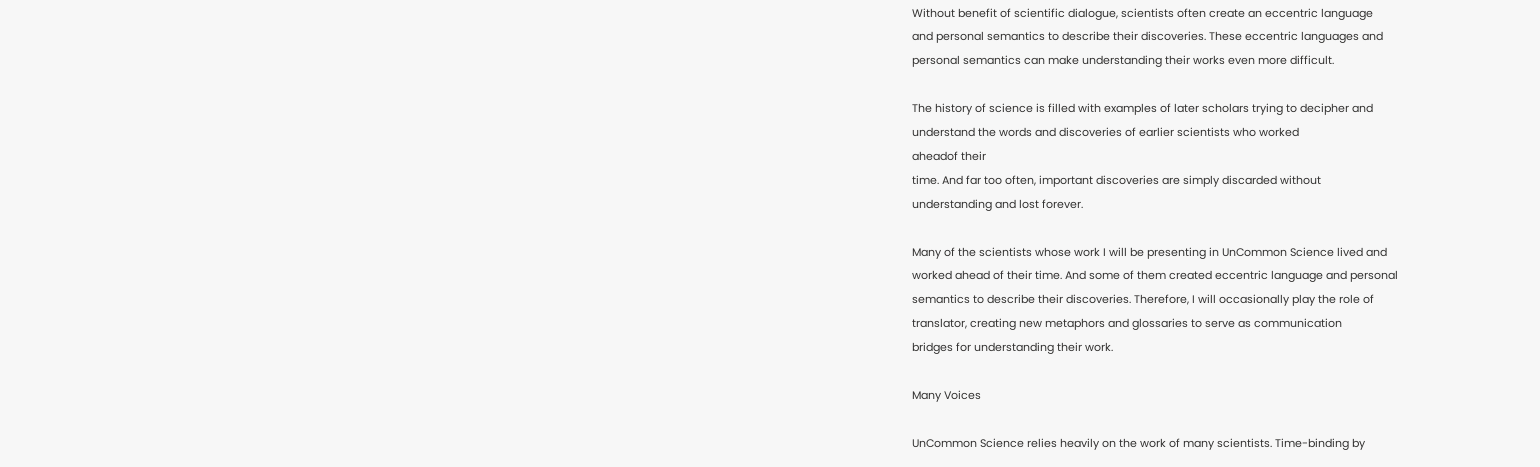Without benefit of scientific dialogue, scientists often create an eccentric language
and personal semantics to describe their discoveries. These eccentric languages and
personal semantics can make understanding their works even more difficult.

The history of science is filled with examples of later scholars trying to decipher and
understand the words and discoveries of earlier scientists who worked
aheadof their
time. And far too often, important discoveries are simply discarded without
understanding and lost forever.

Many of the scientists whose work I will be presenting in UnCommon Science lived and
worked ahead of their time. And some of them created eccentric language and personal
semantics to describe their discoveries. Therefore, I will occasionally play the role of
translator, creating new metaphors and glossaries to serve as communication
bridges for understanding their work.

Many Voices

UnCommon Science relies heavily on the work of many scientists. Time-binding by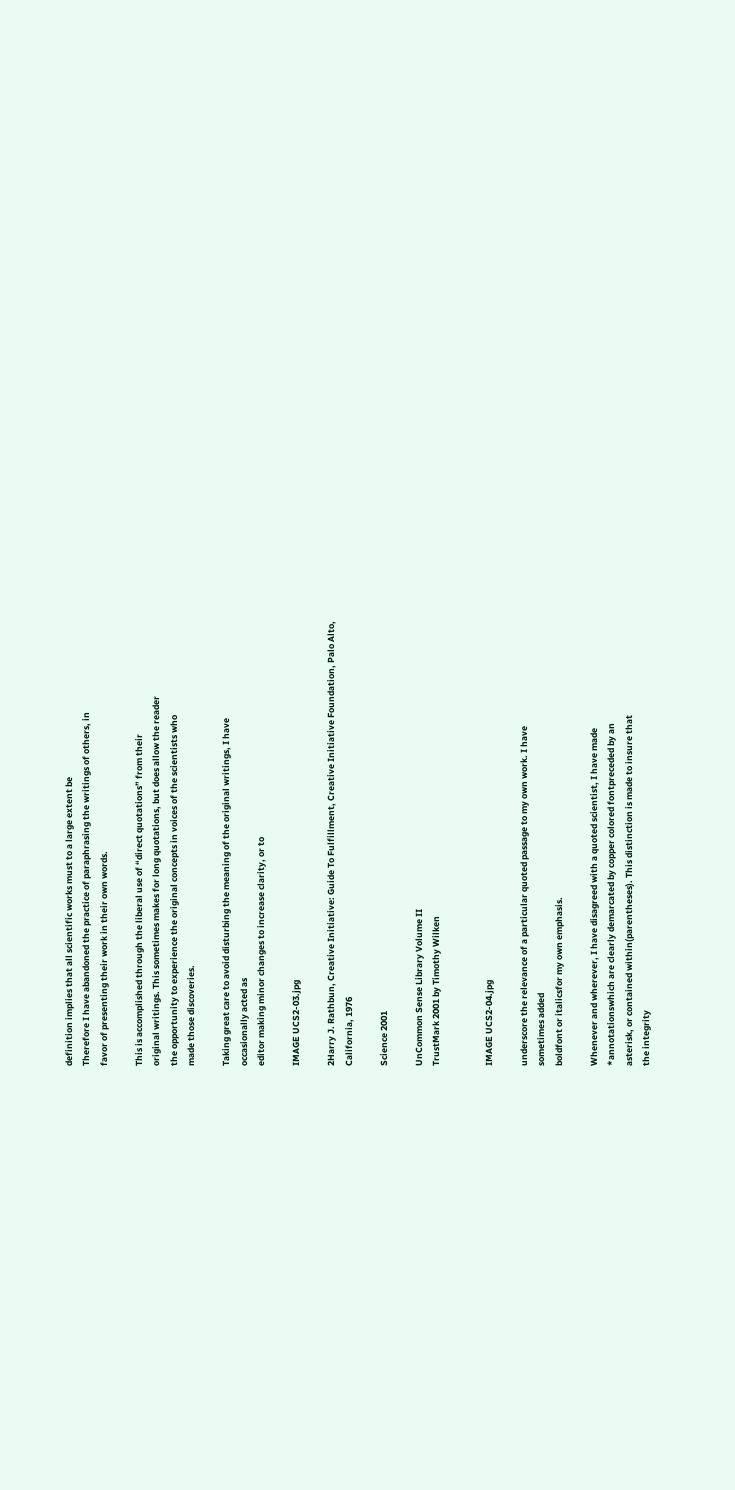definition implies that all scientific works must to a large extent be
Therefore I have abandoned the practice of paraphrasing the writings of others, in
favor of presenting their work in their own words.

This is accomplished through the liberal use of “direct quotations” from their
original writings. This sometimes makes for long quotations, but does allow the reader
the opportunity to experience the original concepts in voices of the scientists who
made those discoveries.

Taking great care to avoid disturbing the meaning of the original writings, I have
occasionally acted as
editor making minor changes to increase clarity, or to

IMAGE UCS2-03.jpg

2Harry J. Rathbun, Creative Initiative: Guide To Fulfillment, Creative Initiative Foundation, Palo Alto,
California, 1976

Science 2001

UnCommon Sense Library Volume II
TrustMark 2001 by Timothy Wilken


IMAGE UCS2-04.jpg

underscore the relevance of a particular quoted passage to my own work. I have
sometimes added
boldfont or italicsfor my own emphasis.

Whenever and wherever, I have disagreed with a quoted scientist, I have made
*annotationswhich are clearly demarcated by copper colored fontpreceded by an
asterisk, or contained within(parentheses). This distinction is made to insure that
the integrity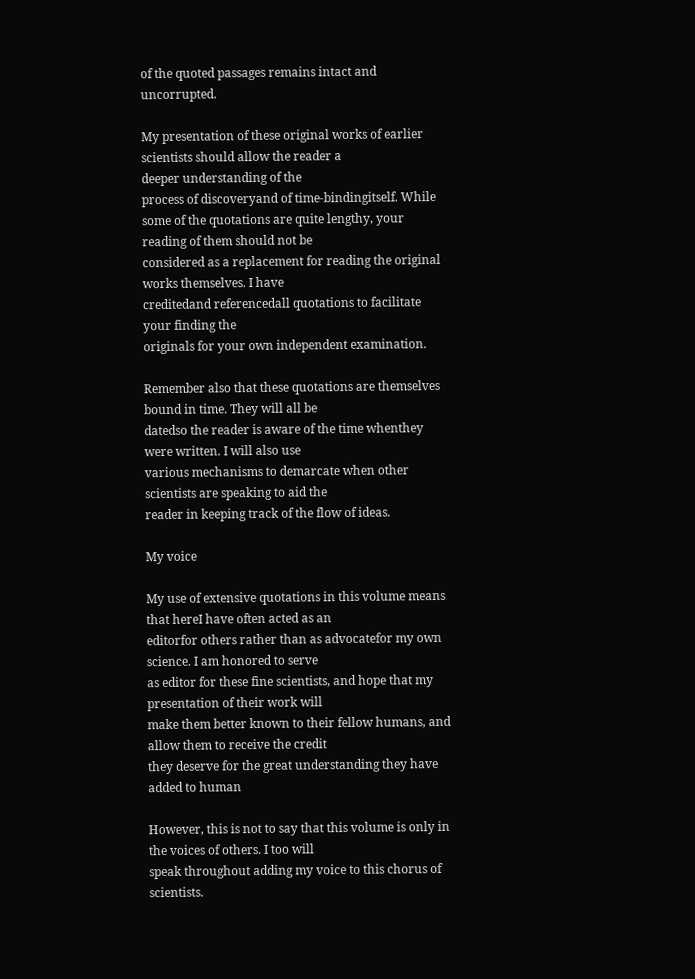of the quoted passages remains intact and uncorrupted.

My presentation of these original works of earlier scientists should allow the reader a
deeper understanding of the
process of discoveryand of time-bindingitself. While
some of the quotations are quite lengthy, your reading of them should not be
considered as a replacement for reading the original works themselves. I have
creditedand referencedall quotations to facilitate your finding the
originals for your own independent examination.

Remember also that these quotations are themselves bound in time. They will all be
datedso the reader is aware of the time whenthey were written. I will also use
various mechanisms to demarcate when other scientists are speaking to aid the
reader in keeping track of the flow of ideas.

My voice

My use of extensive quotations in this volume means that hereI have often acted as an
editorfor others rather than as advocatefor my own science. I am honored to serve
as editor for these fine scientists, and hope that my presentation of their work will
make them better known to their fellow humans, and allow them to receive the credit
they deserve for the great understanding they have added to human

However, this is not to say that this volume is only in the voices of others. I too will
speak throughout adding my voice to this chorus of scientists.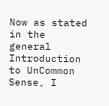Now as stated in the general Introduction to UnCommon Sense, I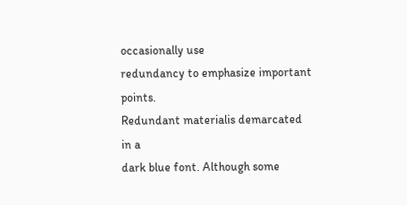occasionally use
redundancy to emphasize important points.
Redundant materialis demarcated in a
dark blue font. Although some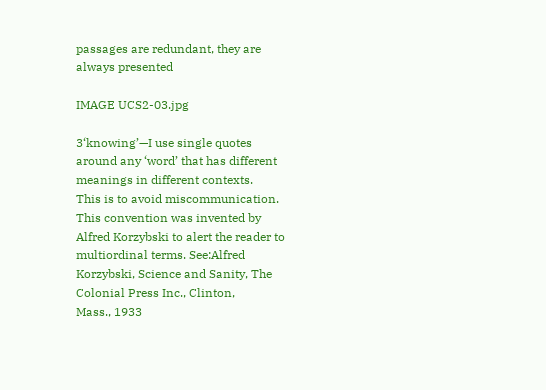passages are redundant, they are always presented

IMAGE UCS2-03.jpg

3‘knowing’—I use single quotes around any ‘word’ that has different meanings in different contexts.
This is to avoid miscommunication. This convention was invented by Alfred Korzybski to alert the reader to
multiordinal terms. See:Alfred Korzybski, Science and Sanity, The Colonial Press Inc., Clinton,
Mass., 1933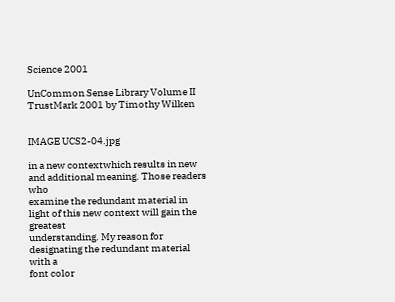Science 2001

UnCommon Sense Library Volume II
TrustMark 2001 by Timothy Wilken


IMAGE UCS2-04.jpg

in a new contextwhich results in new and additional meaning. Those readers who
examine the redundant material in light of this new context will gain the greatest
understanding. My reason for designating the redundant material with a
font color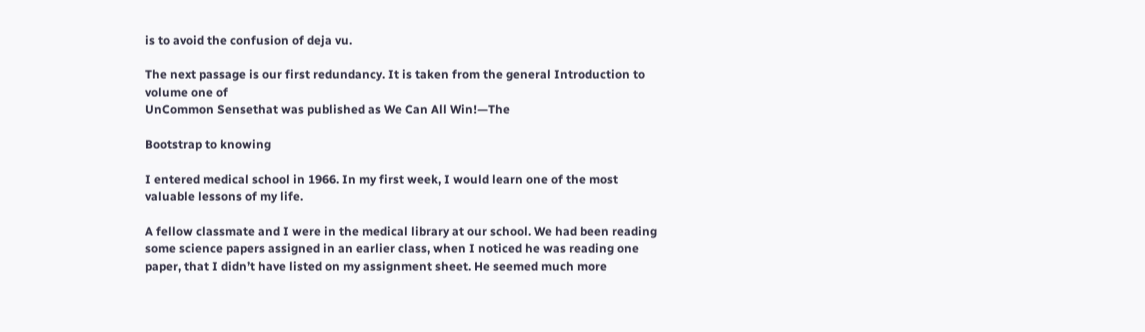is to avoid the confusion of deja vu.

The next passage is our first redundancy. It is taken from the general Introduction to
volume one of
UnCommon Sensethat was published as We Can All Win!—The

Bootstrap to knowing

I entered medical school in 1966. In my first week, I would learn one of the most
valuable lessons of my life.

A fellow classmate and I were in the medical library at our school. We had been reading
some science papers assigned in an earlier class, when I noticed he was reading one
paper, that I didn’t have listed on my assignment sheet. He seemed much more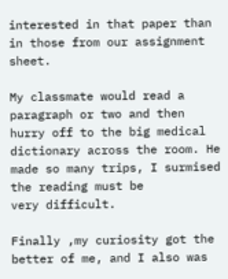interested in that paper than in those from our assignment sheet.

My classmate would read a paragraph or two and then hurry off to the big medical
dictionary across the room. He made so many trips, I surmised the reading must be
very difficult.

Finally ,my curiosity got the better of me, and I also was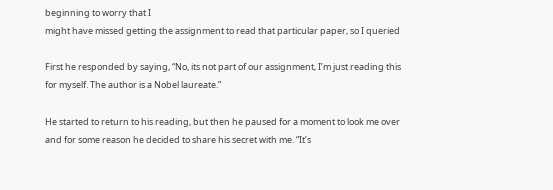beginning to worry that I
might have missed getting the assignment to read that particular paper, so I queried

First he responded by saying, “No, its not part of our assignment, I’m just reading this
for myself. The author is a Nobel laureate.”

He started to return to his reading, but then he paused for a moment to look me over
and for some reason he decided to share his secret with me. “It’s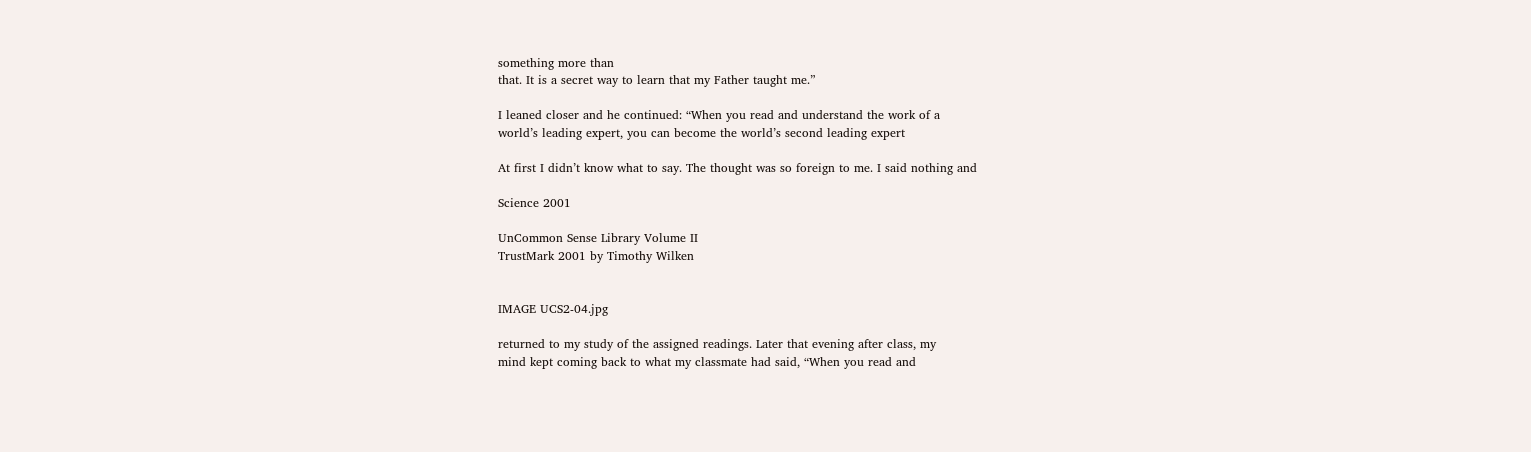something more than
that. It is a secret way to learn that my Father taught me.”

I leaned closer and he continued: “When you read and understand the work of a
world’s leading expert, you can become the world’s second leading expert

At first I didn’t know what to say. The thought was so foreign to me. I said nothing and

Science 2001

UnCommon Sense Library Volume II
TrustMark 2001 by Timothy Wilken


IMAGE UCS2-04.jpg

returned to my study of the assigned readings. Later that evening after class, my
mind kept coming back to what my classmate had said, “When you read and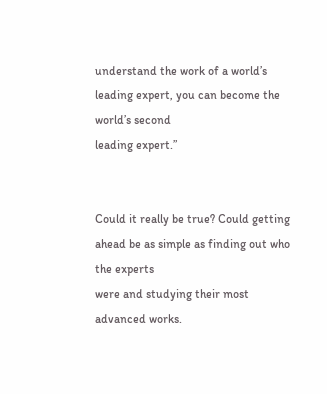understand the work of a world’s leading expert, you can become the world’s second
leading expert.”


Could it really be true? Could getting ahead be as simple as finding out who the experts
were and studying their most advanced works.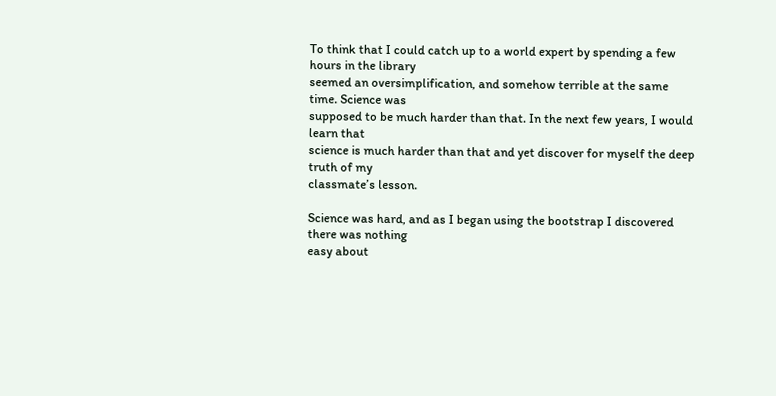To think that I could catch up to a world expert by spending a few hours in the library
seemed an oversimplification, and somehow terrible at the same time. Science was
supposed to be much harder than that. In the next few years, I would learn that
science is much harder than that and yet discover for myself the deep truth of my
classmate’s lesson.

Science was hard, and as I began using the bootstrap I discovered there was nothing
easy about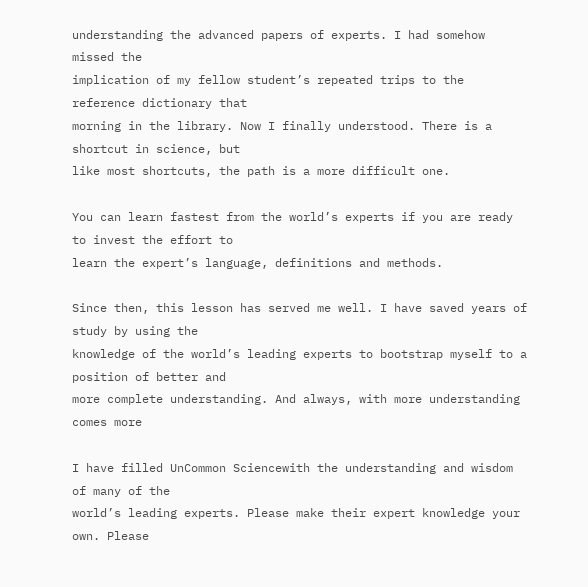understanding the advanced papers of experts. I had somehow missed the
implication of my fellow student’s repeated trips to the reference dictionary that
morning in the library. Now I finally understood. There is a shortcut in science, but
like most shortcuts, the path is a more difficult one.

You can learn fastest from the world’s experts if you are ready to invest the effort to
learn the expert’s language, definitions and methods.

Since then, this lesson has served me well. I have saved years of study by using the
knowledge of the world’s leading experts to bootstrap myself to a position of better and
more complete understanding. And always, with more understanding comes more

I have filled UnCommon Sciencewith the understanding and wisdom of many of the
world’s leading experts. Please make their expert knowledge your own. Please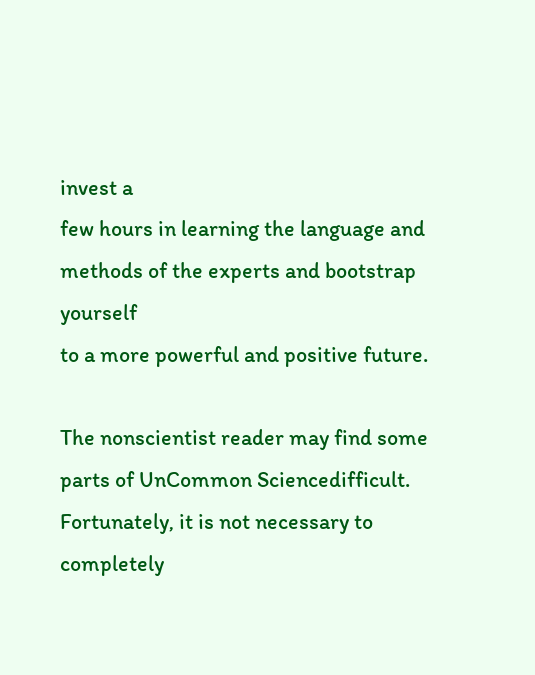invest a
few hours in learning the language and methods of the experts and bootstrap yourself
to a more powerful and positive future.

The nonscientist reader may find some parts of UnCommon Sciencedifficult.
Fortunately, it is not necessary to completely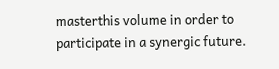masterthis volume in order to
participate in a synergic future.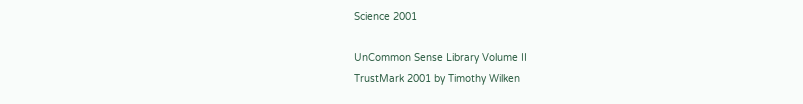Science 2001

UnCommon Sense Library Volume II
TrustMark 2001 by Timothy Wilken